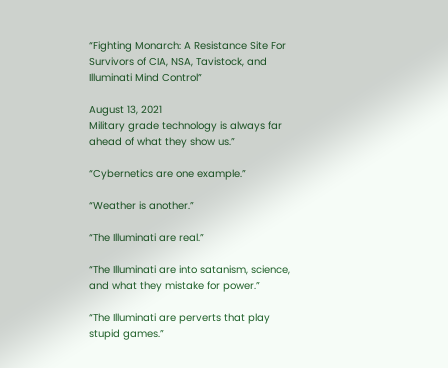“Fighting Monarch: A Resistance Site For Survivors of CIA, NSA, Tavistock, and Illuminati Mind Control”

August 13, 2021
Military grade technology is always far ahead of what they show us.”

“Cybernetics are one example.”

“Weather is another.”

“The Illuminati are real.”

“The Illuminati are into satanism, science, and what they mistake for power.”

“The Illuminati are perverts that play stupid games.”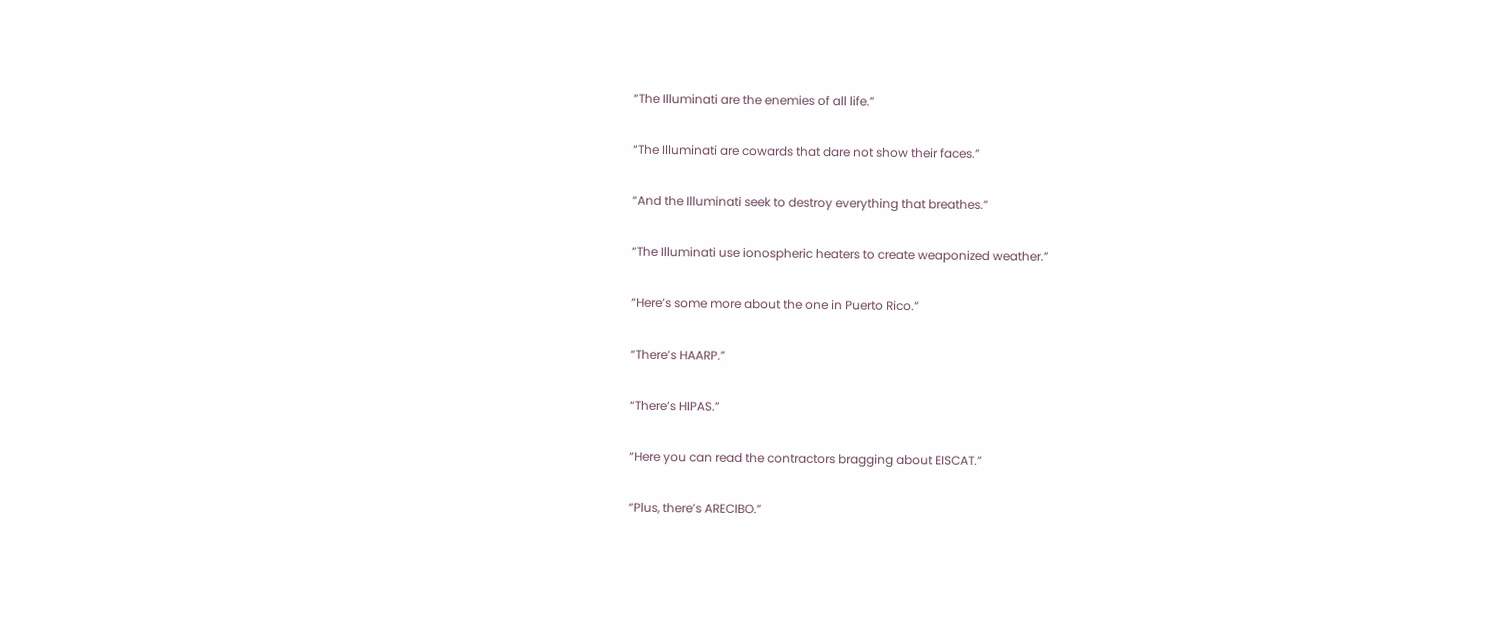“The Illuminati are the enemies of all life.”

“The Illuminati are cowards that dare not show their faces.”

“And the Illuminati seek to destroy everything that breathes.”

“The Illuminati use ionospheric heaters to create weaponized weather.”

“Here’s some more about the one in Puerto Rico.”

“There’s HAARP.”

“There’s HIPAS.”

“Here you can read the contractors bragging about EISCAT.”

“Plus, there’s ARECIBO.”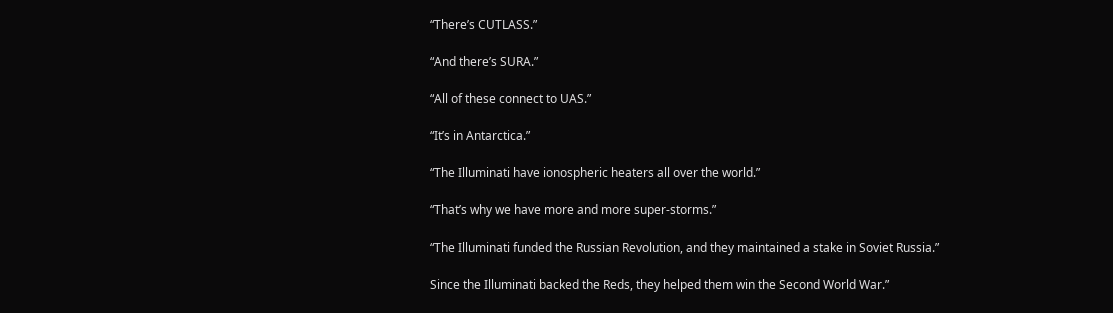“There’s CUTLASS.”

“And there’s SURA.”

“All of these connect to UAS.”

“It’s in Antarctica.”

“The Illuminati have ionospheric heaters all over the world.”

“That’s why we have more and more super-storms.”

“The Illuminati funded the Russian Revolution, and they maintained a stake in Soviet Russia.”

Since the Illuminati backed the Reds, they helped them win the Second World War.”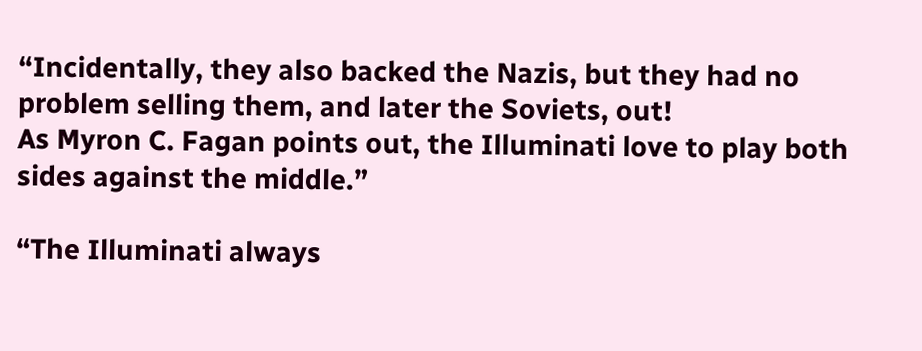“Incidentally, they also backed the Nazis, but they had no problem selling them, and later the Soviets, out!
As Myron C. Fagan points out, the Illuminati love to play both sides against the middle.”

“The Illuminati always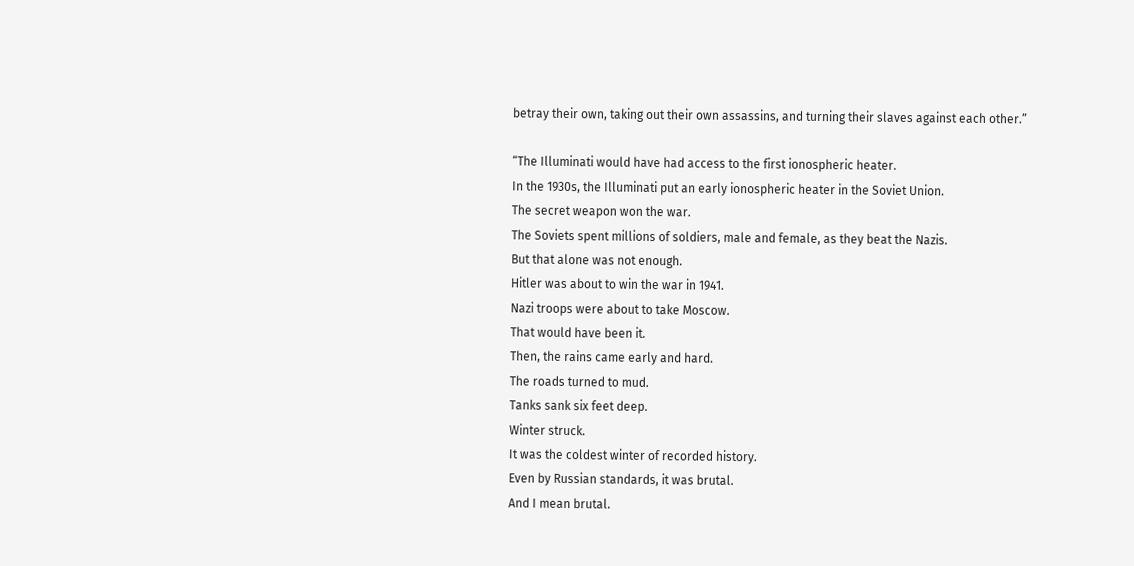betray their own, taking out their own assassins, and turning their slaves against each other.”

“The Illuminati would have had access to the first ionospheric heater.
In the 1930s, the Illuminati put an early ionospheric heater in the Soviet Union.
The secret weapon won the war.
The Soviets spent millions of soldiers, male and female, as they beat the Nazis.
But that alone was not enough.
Hitler was about to win the war in 1941.
Nazi troops were about to take Moscow.
That would have been it.
Then, the rains came early and hard.
The roads turned to mud.
Tanks sank six feet deep.
Winter struck.
It was the coldest winter of recorded history.
Even by Russian standards, it was brutal.
And I mean brutal.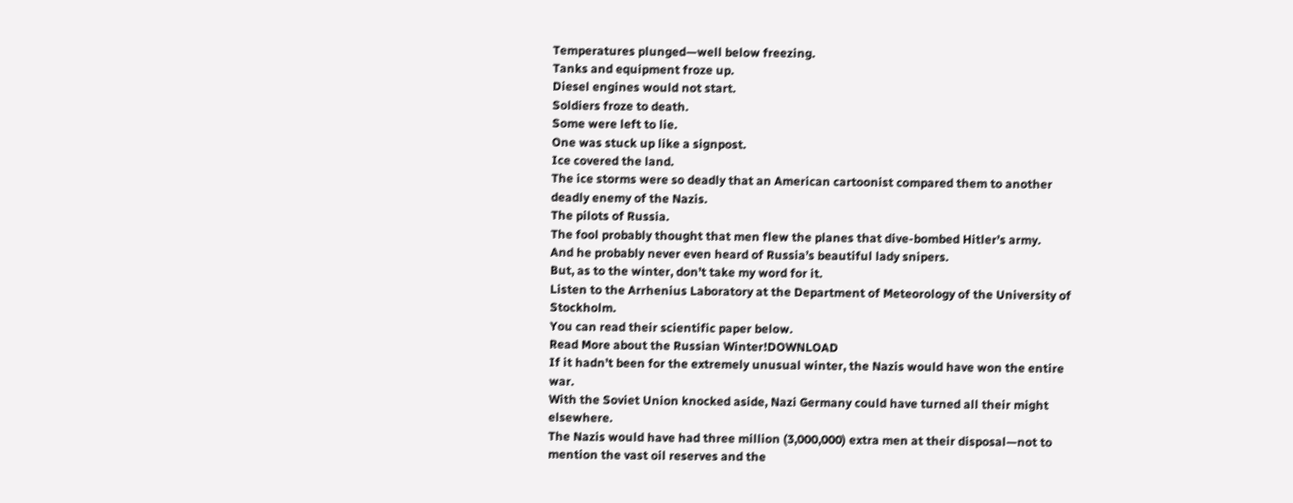Temperatures plunged—well below freezing.
Tanks and equipment froze up.
Diesel engines would not start.
Soldiers froze to death.
Some were left to lie.
One was stuck up like a signpost.
Ice covered the land.
The ice storms were so deadly that an American cartoonist compared them to another deadly enemy of the Nazis.
The pilots of Russia.
The fool probably thought that men flew the planes that dive-bombed Hitler’s army.
And he probably never even heard of Russia’s beautiful lady snipers.
But, as to the winter, don’t take my word for it.
Listen to the Arrhenius Laboratory at the Department of Meteorology of the University of Stockholm.
You can read their scientific paper below.
Read More about the Russian Winter!DOWNLOAD
If it hadn’t been for the extremely unusual winter, the Nazis would have won the entire war.
With the Soviet Union knocked aside, Nazi Germany could have turned all their might elsewhere.
The Nazis would have had three million (3,000,000) extra men at their disposal—not to mention the vast oil reserves and the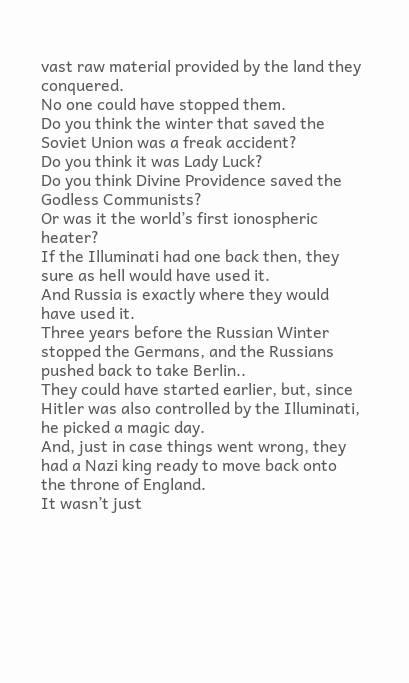vast raw material provided by the land they conquered.
No one could have stopped them.
Do you think the winter that saved the Soviet Union was a freak accident?
Do you think it was Lady Luck?
Do you think Divine Providence saved the Godless Communists?
Or was it the world’s first ionospheric heater?
If the Illuminati had one back then, they sure as hell would have used it.
And Russia is exactly where they would have used it.
Three years before the Russian Winter stopped the Germans, and the Russians pushed back to take Berlin..
They could have started earlier, but, since Hitler was also controlled by the Illuminati, he picked a magic day.
And, just in case things went wrong, they had a Nazi king ready to move back onto the throne of England.
It wasn’t just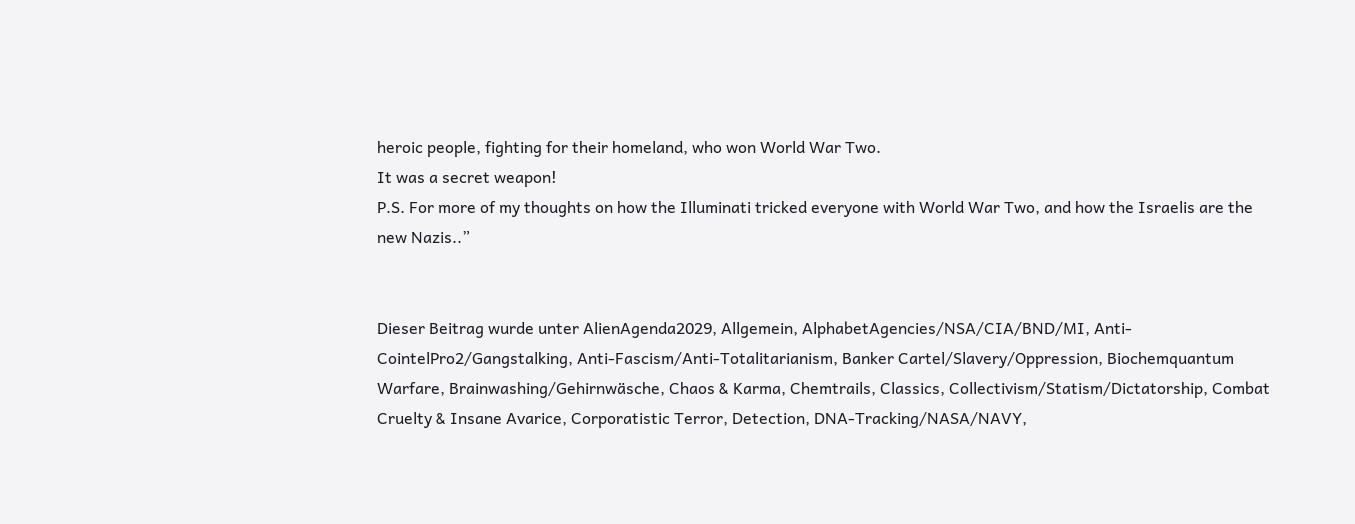heroic people, fighting for their homeland, who won World War Two.
It was a secret weapon!
P.S. For more of my thoughts on how the Illuminati tricked everyone with World War Two, and how the Israelis are the new Nazis..”


Dieser Beitrag wurde unter AlienAgenda2029, Allgemein, AlphabetAgencies/NSA/CIA/BND/MI, Anti-CointelPro2/Gangstalking, Anti-Fascism/Anti-Totalitarianism, Banker Cartel/Slavery/Oppression, Biochemquantum Warfare, Brainwashing/Gehirnwäsche, Chaos & Karma, Chemtrails, Classics, Collectivism/Statism/Dictatorship, Combat Cruelty & Insane Avarice, Corporatistic Terror, Detection, DNA-Tracking/NASA/NAVY,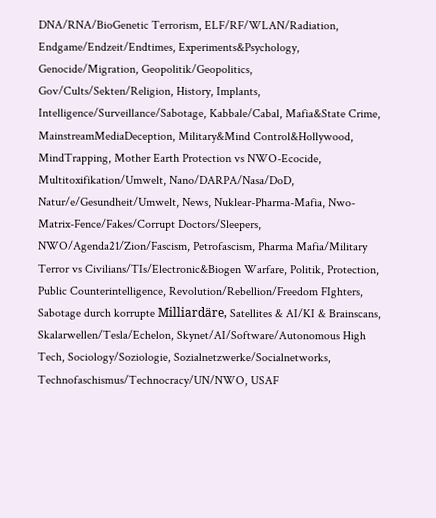DNA/RNA/BioGenetic Terrorism, ELF/RF/WLAN/Radiation, Endgame/Endzeit/Endtimes, Experiments&Psychology, Genocide/Migration, Geopolitik/Geopolitics, Gov/Cults/Sekten/Religion, History, Implants, Intelligence/Surveillance/Sabotage, Kabbale/Cabal, Mafia&State Crime, MainstreamMediaDeception, Military&Mind Control&Hollywood, MindTrapping, Mother Earth Protection vs NWO-Ecocide, Multitoxifikation/Umwelt, Nano/DARPA/Nasa/DoD, Natur/e/Gesundheit/Umwelt, News, Nuklear-Pharma-Mafia, Nwo-Matrix-Fence/Fakes/Corrupt Doctors/Sleepers, NWO/Agenda21/Zion/Fascism, Petrofascism, Pharma Mafia/Military Terror vs Civilians/TIs/Electronic&Biogen Warfare, Politik, Protection, Public Counterintelligence, Revolution/Rebellion/Freedom FIghters, Sabotage durch korrupte Milliardäre, Satellites & AI/KI & Brainscans, Skalarwellen/Tesla/Echelon, Skynet/AI/Software/Autonomous High Tech, Sociology/Soziologie, Sozialnetzwerke/Socialnetworks, Technofaschismus/Technocracy/UN/NWO, USAF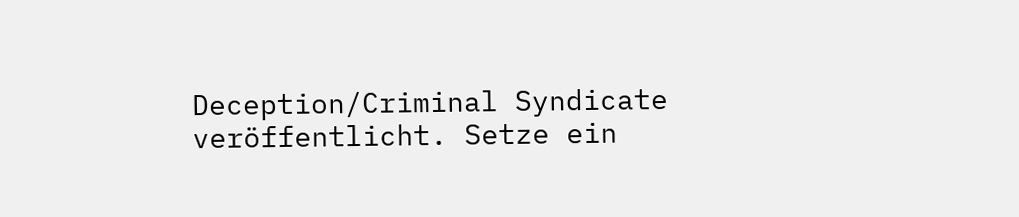Deception/Criminal Syndicate veröffentlicht. Setze ein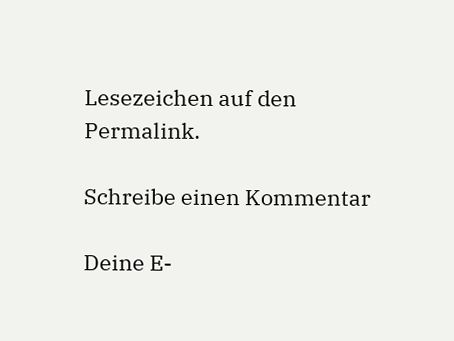Lesezeichen auf den Permalink.

Schreibe einen Kommentar

Deine E-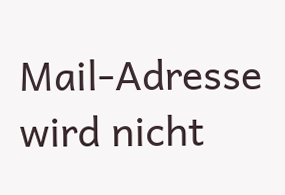Mail-Adresse wird nicht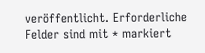veröffentlicht. Erforderliche Felder sind mit * markiert